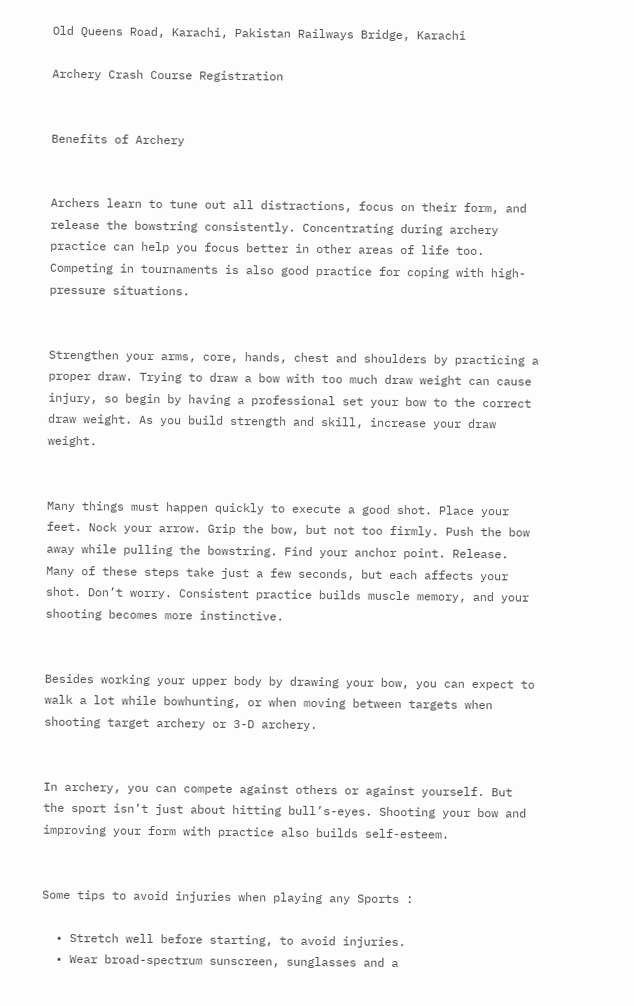Old Queens Road, Karachi, Pakistan Railways Bridge, Karachi

Archery Crash Course Registration


Benefits of Archery


Archers learn to tune out all distractions, focus on their form, and release the bowstring consistently. Concentrating during archery practice can help you focus better in other areas of life too. Competing in tournaments is also good practice for coping with high-pressure situations.


Strengthen your arms, core, hands, chest and shoulders by practicing a proper draw. Trying to draw a bow with too much draw weight can cause injury, so begin by having a professional set your bow to the correct draw weight. As you build strength and skill, increase your draw weight.


Many things must happen quickly to execute a good shot. Place your feet. Nock your arrow. Grip the bow, but not too firmly. Push the bow away while pulling the bowstring. Find your anchor point. Release. Many of these steps take just a few seconds, but each affects your shot. Don’t worry. Consistent practice builds muscle memory, and your shooting becomes more instinctive.


Besides working your upper body by drawing your bow, you can expect to walk a lot while bowhunting, or when moving between targets when shooting target archery or 3-D archery.


In archery, you can compete against others or against yourself. But the sport isn’t just about hitting bull’s-eyes. Shooting your bow and improving your form with practice also builds self-esteem.


Some tips to avoid injuries when playing any Sports :

  • Stretch well before starting, to avoid injuries.
  • Wear broad-spectrum sunscreen, sunglasses and a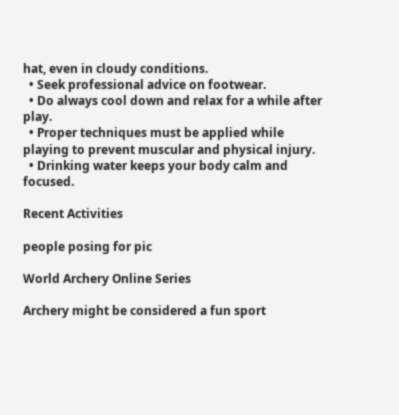hat, even in cloudy conditions.
  • Seek professional advice on footwear.
  • Do always cool down and relax for a while after play.
  • Proper techniques must be applied while playing to prevent muscular and physical injury.
  • Drinking water keeps your body calm and focused.

Recent Activities

people posing for pic

World Archery Online Series

Archery might be considered a fun sport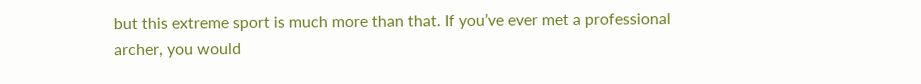but this extreme sport is much more than that. If you’ve ever met a professional archer, you would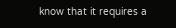know that it requires a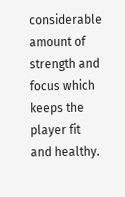considerable amount of strength and focus which keeps the player fit and healthy.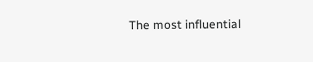The most influential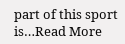part of this sport is…Read More